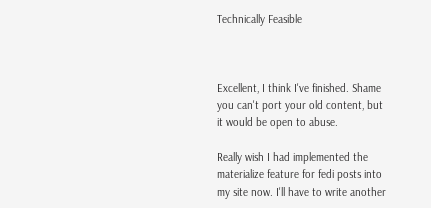Technically Feasible



Excellent, I think I've finished. Shame you can't port your old content, but it would be open to abuse.

Really wish I had implemented the materialize feature for fedi posts into my site now. I'll have to write another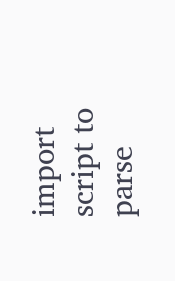import script to parse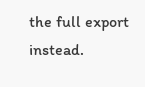the full export instead.